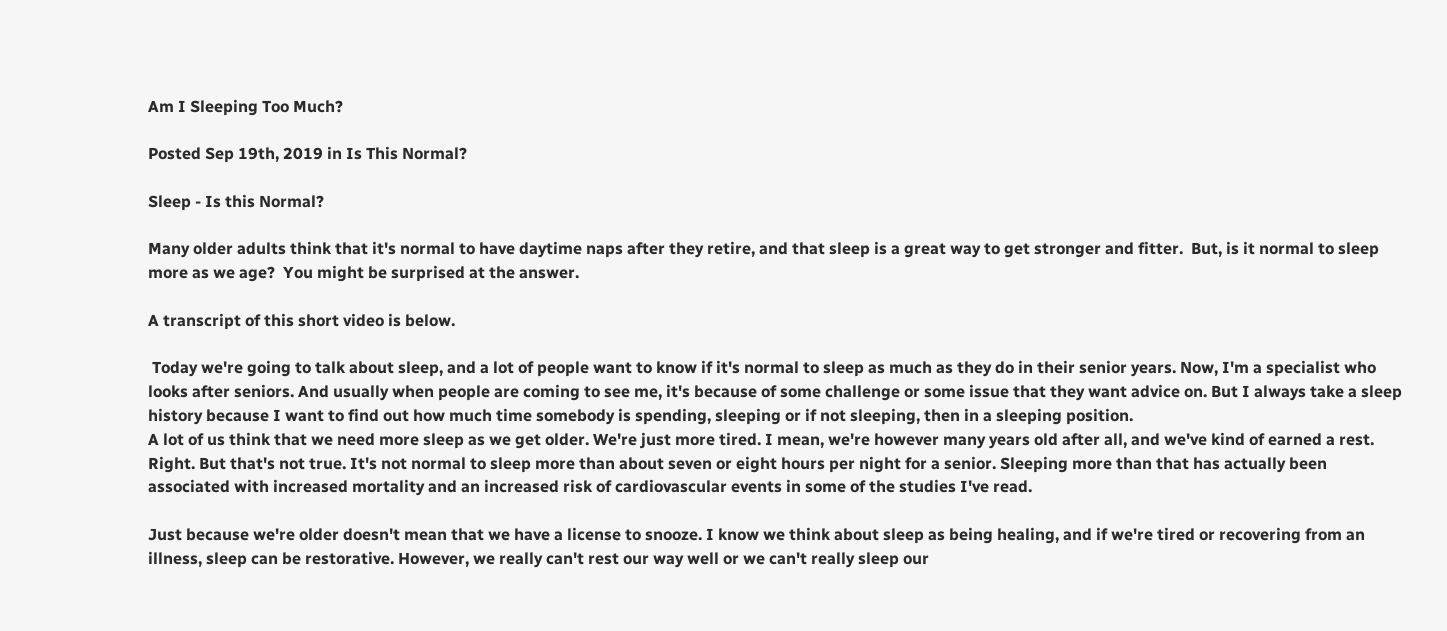Am I Sleeping Too Much?

Posted Sep 19th, 2019 in Is This Normal?

Sleep - Is this Normal?

Many older adults think that it's normal to have daytime naps after they retire, and that sleep is a great way to get stronger and fitter.  But, is it normal to sleep more as we age?  You might be surprised at the answer.

A transcript of this short video is below.

 Today we're going to talk about sleep, and a lot of people want to know if it's normal to sleep as much as they do in their senior years. Now, I'm a specialist who looks after seniors. And usually when people are coming to see me, it's because of some challenge or some issue that they want advice on. But I always take a sleep history because I want to find out how much time somebody is spending, sleeping or if not sleeping, then in a sleeping position.
A lot of us think that we need more sleep as we get older. We're just more tired. I mean, we're however many years old after all, and we've kind of earned a rest. Right. But that's not true. It's not normal to sleep more than about seven or eight hours per night for a senior. Sleeping more than that has actually been associated with increased mortality and an increased risk of cardiovascular events in some of the studies I've read.

Just because we're older doesn't mean that we have a license to snooze. I know we think about sleep as being healing, and if we're tired or recovering from an illness, sleep can be restorative. However, we really can't rest our way well or we can't really sleep our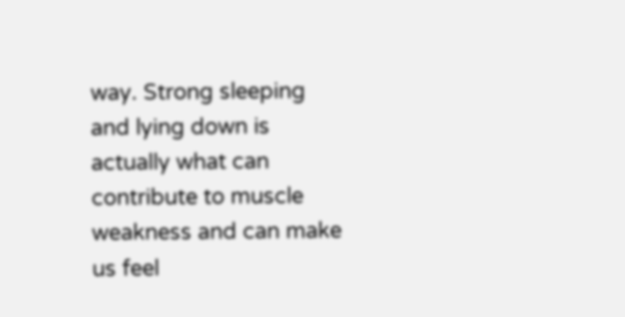way. Strong sleeping and lying down is actually what can contribute to muscle weakness and can make us feel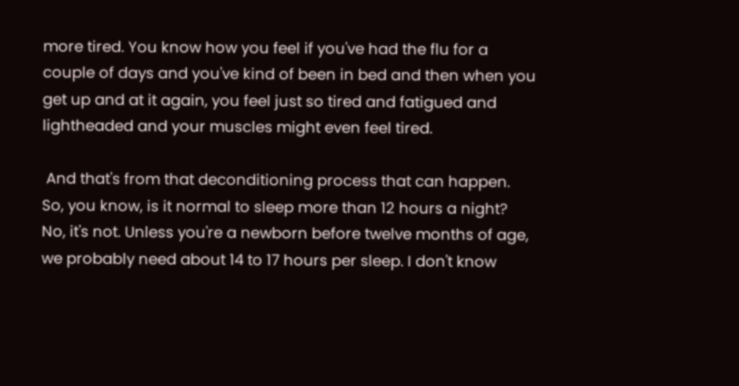more tired. You know how you feel if you've had the flu for a couple of days and you've kind of been in bed and then when you get up and at it again, you feel just so tired and fatigued and lightheaded and your muscles might even feel tired.

 And that's from that deconditioning process that can happen. So, you know, is it normal to sleep more than 12 hours a night? No, it's not. Unless you're a newborn before twelve months of age, we probably need about 14 to 17 hours per sleep. I don't know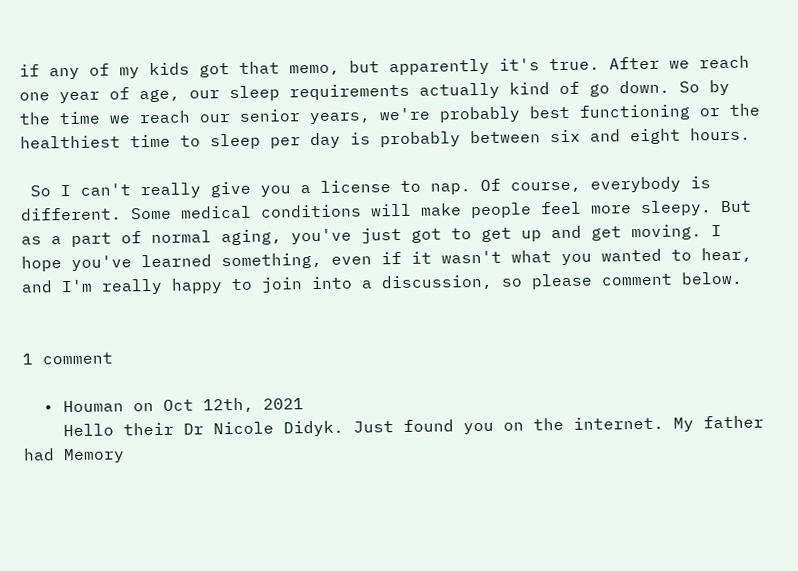if any of my kids got that memo, but apparently it's true. After we reach one year of age, our sleep requirements actually kind of go down. So by the time we reach our senior years, we're probably best functioning or the healthiest time to sleep per day is probably between six and eight hours.

 So I can't really give you a license to nap. Of course, everybody is different. Some medical conditions will make people feel more sleepy. But as a part of normal aging, you've just got to get up and get moving. I hope you've learned something, even if it wasn't what you wanted to hear, and I'm really happy to join into a discussion, so please comment below.


1 comment

  • Houman on Oct 12th, 2021
    Hello their Dr Nicole Didyk. Just found you on the internet. My father had Memory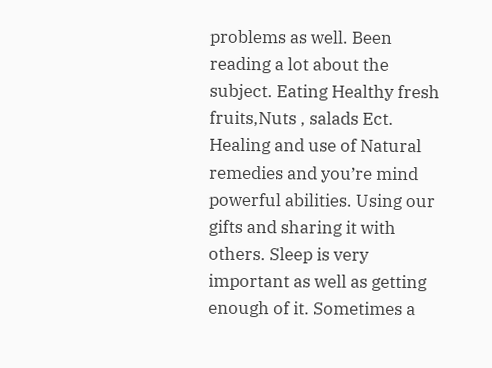problems as well. Been reading a lot about the subject. Eating Healthy fresh fruits,Nuts , salads Ect. Healing and use of Natural remedies and you’re mind powerful abilities. Using our gifts and sharing it with others. Sleep is very important as well as getting enough of it. Sometimes a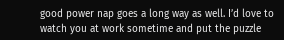good power nap goes a long way as well. I’d love to watch you at work sometime and put the puzzle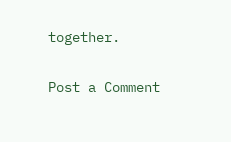together.

Post a Comment